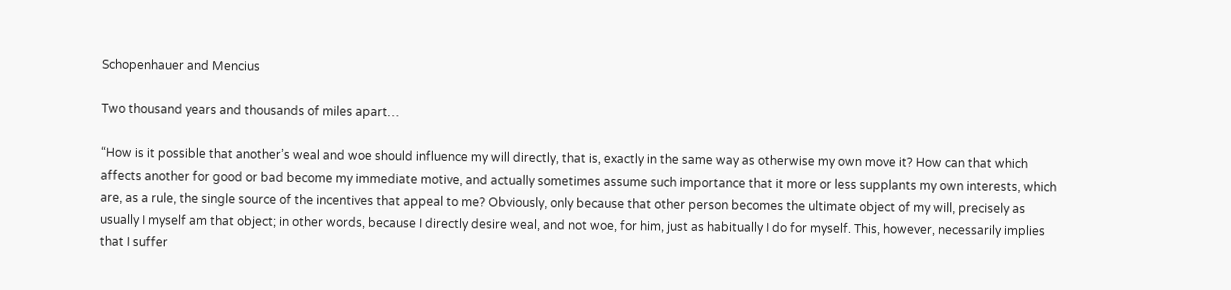Schopenhauer and Mencius

Two thousand years and thousands of miles apart…

“How is it possible that another’s weal and woe should influence my will directly, that is, exactly in the same way as otherwise my own move it? How can that which affects another for good or bad become my immediate motive, and actually sometimes assume such importance that it more or less supplants my own interests, which are, as a rule, the single source of the incentives that appeal to me? Obviously, only because that other person becomes the ultimate object of my will, precisely as usually I myself am that object; in other words, because I directly desire weal, and not woe, for him, just as habitually I do for myself. This, however, necessarily implies that I suffer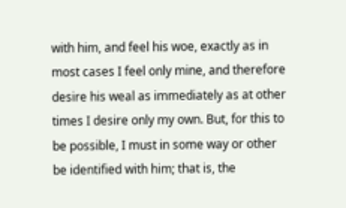with him, and feel his woe, exactly as in most cases I feel only mine, and therefore desire his weal as immediately as at other times I desire only my own. But, for this to be possible, I must in some way or other be identified with him; that is, the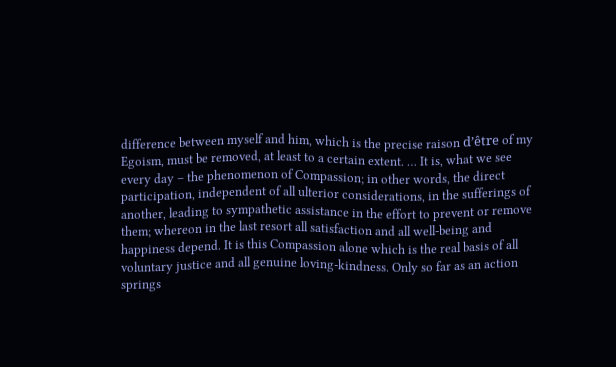difference between myself and him, which is the precise raison d’être of my Egoism, must be removed, at least to a certain extent. … It is, what we see every day – the phenomenon of Compassion; in other words, the direct participation, independent of all ulterior considerations, in the sufferings of another, leading to sympathetic assistance in the effort to prevent or remove them; whereon in the last resort all satisfaction and all well-being and happiness depend. It is this Compassion alone which is the real basis of all voluntary justice and all genuine loving-kindness. Only so far as an action springs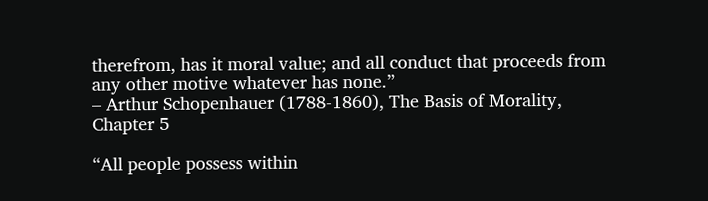therefrom, has it moral value; and all conduct that proceeds from any other motive whatever has none.”
– Arthur Schopenhauer (1788-1860), The Basis of Morality, Chapter 5

“All people possess within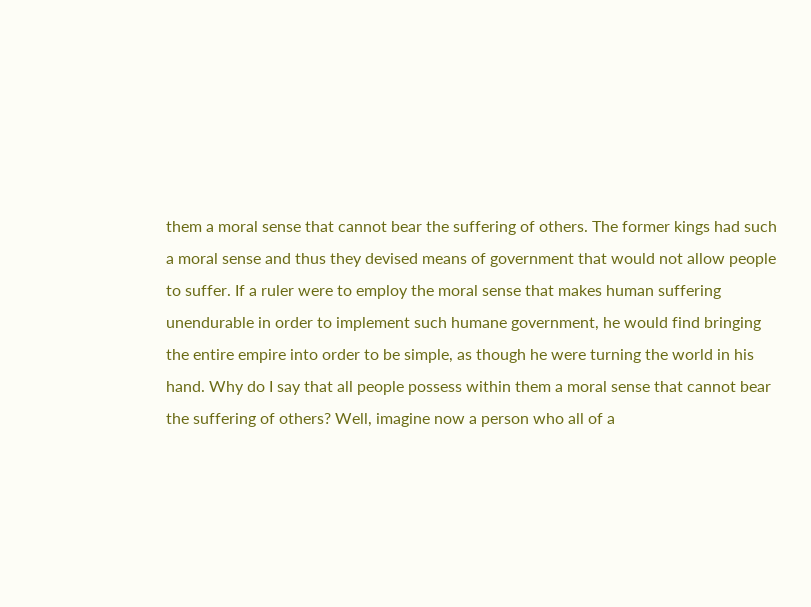them a moral sense that cannot bear the suffering of others. The former kings had such a moral sense and thus they devised means of government that would not allow people to suffer. If a ruler were to employ the moral sense that makes human suffering unendurable in order to implement such humane government, he would find bringing the entire empire into order to be simple, as though he were turning the world in his hand. Why do I say that all people possess within them a moral sense that cannot bear the suffering of others? Well, imagine now a person who all of a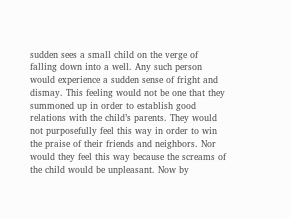sudden sees a small child on the verge of falling down into a well. Any such person would experience a sudden sense of fright and dismay. This feeling would not be one that they summoned up in order to establish good relations with the child’s parents. They would not purposefully feel this way in order to win the praise of their friends and neighbors. Nor would they feel this way because the screams of the child would be unpleasant. Now by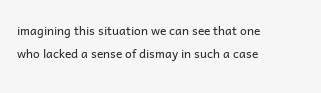imagining this situation we can see that one who lacked a sense of dismay in such a case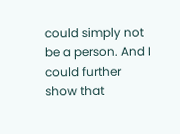could simply not be a person. And I could further show that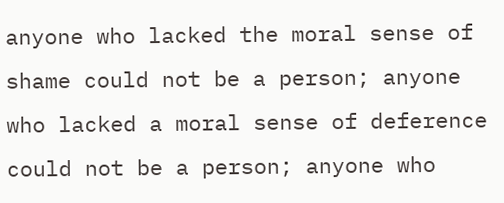anyone who lacked the moral sense of shame could not be a person; anyone who lacked a moral sense of deference could not be a person; anyone who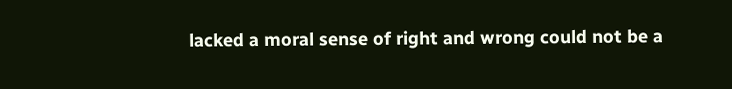lacked a moral sense of right and wrong could not be a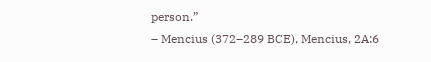person.”
– Mencius (372–289 BCE), Mencius, 2A:6